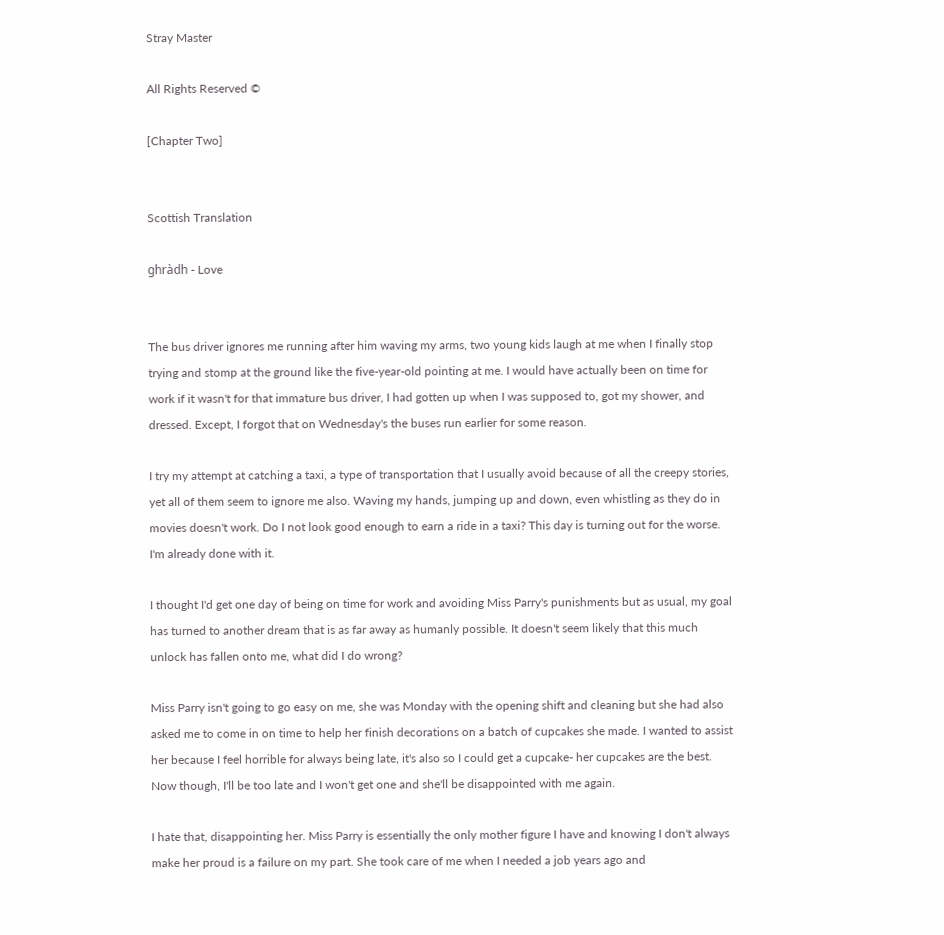Stray Master

All Rights Reserved ©

[Chapter Two]


Scottish Translation

ghràdh - Love


The bus driver ignores me running after him waving my arms, two young kids laugh at me when I finally stop trying and stomp at the ground like the five-year-old pointing at me. I would have actually been on time for work if it wasn't for that immature bus driver, I had gotten up when I was supposed to, got my shower, and dressed. Except, I forgot that on Wednesday's the buses run earlier for some reason.

I try my attempt at catching a taxi, a type of transportation that I usually avoid because of all the creepy stories, yet all of them seem to ignore me also. Waving my hands, jumping up and down, even whistling as they do in movies doesn't work. Do I not look good enough to earn a ride in a taxi? This day is turning out for the worse. I'm already done with it.

I thought I'd get one day of being on time for work and avoiding Miss Parry's punishments but as usual, my goal has turned to another dream that is as far away as humanly possible. It doesn't seem likely that this much unlock has fallen onto me, what did I do wrong?

Miss Parry isn't going to go easy on me, she was Monday with the opening shift and cleaning but she had also asked me to come in on time to help her finish decorations on a batch of cupcakes she made. I wanted to assist her because I feel horrible for always being late, it's also so I could get a cupcake- her cupcakes are the best. Now though, I'll be too late and I won't get one and she'll be disappointed with me again.

I hate that, disappointing her. Miss Parry is essentially the only mother figure I have and knowing I don't always make her proud is a failure on my part. She took care of me when I needed a job years ago and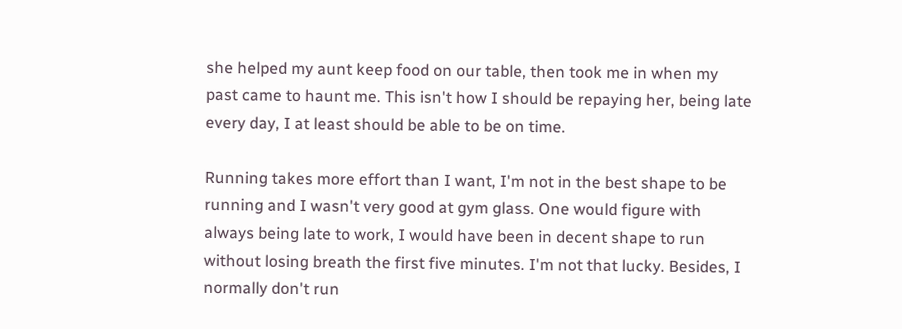she helped my aunt keep food on our table, then took me in when my past came to haunt me. This isn't how I should be repaying her, being late every day, I at least should be able to be on time.

Running takes more effort than I want, I'm not in the best shape to be running and I wasn't very good at gym glass. One would figure with always being late to work, I would have been in decent shape to run without losing breath the first five minutes. I'm not that lucky. Besides, I normally don't run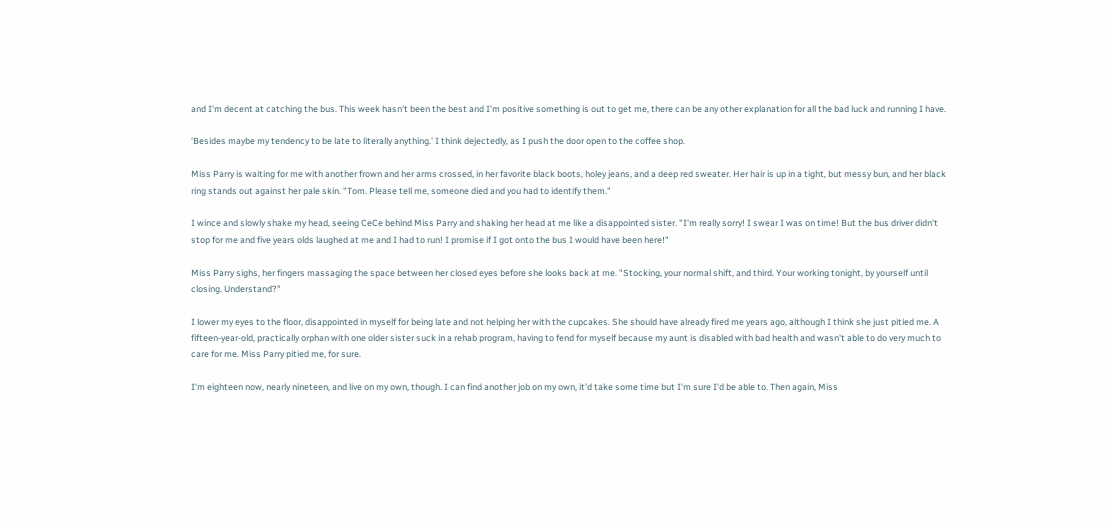and I'm decent at catching the bus. This week hasn't been the best and I'm positive something is out to get me, there can be any other explanation for all the bad luck and running I have.

'Besides maybe my tendency to be late to literally anything.' I think dejectedly, as I push the door open to the coffee shop.

Miss Parry is waiting for me with another frown and her arms crossed, in her favorite black boots, holey jeans, and a deep red sweater. Her hair is up in a tight, but messy bun, and her black ring stands out against her pale skin. "Tom. Please tell me, someone died and you had to identify them."

I wince and slowly shake my head, seeing CeCe behind Miss Parry and shaking her head at me like a disappointed sister. "I'm really sorry! I swear I was on time! But the bus driver didn't stop for me and five years olds laughed at me and I had to run! I promise if I got onto the bus I would have been here!"

Miss Parry sighs, her fingers massaging the space between her closed eyes before she looks back at me. "Stocking, your normal shift, and third. Your working tonight, by yourself until closing. Understand?"

I lower my eyes to the floor, disappointed in myself for being late and not helping her with the cupcakes. She should have already fired me years ago, although I think she just pitied me. A fifteen-year-old, practically orphan with one older sister suck in a rehab program, having to fend for myself because my aunt is disabled with bad health and wasn't able to do very much to care for me. Miss Parry pitied me, for sure.

I'm eighteen now, nearly nineteen, and live on my own, though. I can find another job on my own, it'd take some time but I'm sure I'd be able to. Then again, Miss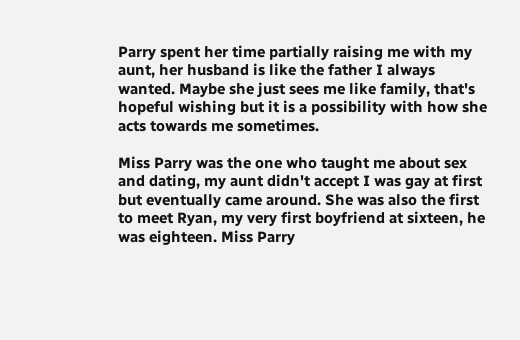Parry spent her time partially raising me with my aunt, her husband is like the father I always wanted. Maybe she just sees me like family, that's hopeful wishing but it is a possibility with how she acts towards me sometimes.

Miss Parry was the one who taught me about sex and dating, my aunt didn't accept I was gay at first but eventually came around. She was also the first to meet Ryan, my very first boyfriend at sixteen, he was eighteen. Miss Parry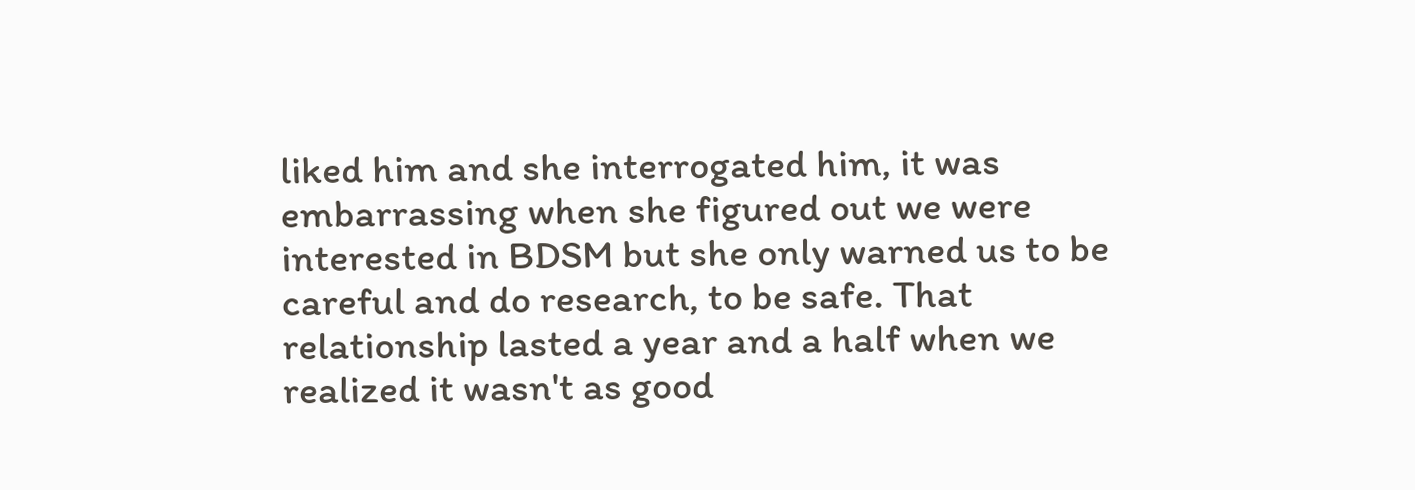liked him and she interrogated him, it was embarrassing when she figured out we were interested in BDSM but she only warned us to be careful and do research, to be safe. That relationship lasted a year and a half when we realized it wasn't as good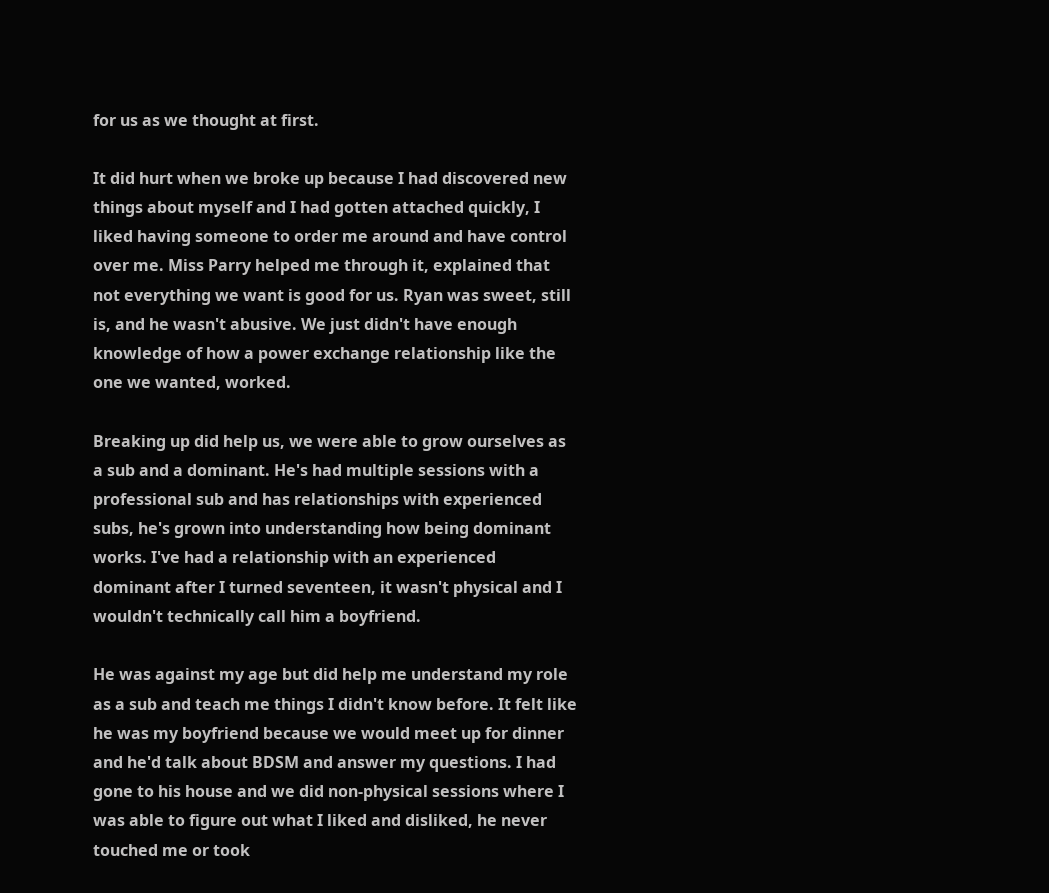for us as we thought at first.

It did hurt when we broke up because I had discovered new things about myself and I had gotten attached quickly, I liked having someone to order me around and have control over me. Miss Parry helped me through it, explained that not everything we want is good for us. Ryan was sweet, still is, and he wasn't abusive. We just didn't have enough knowledge of how a power exchange relationship like the one we wanted, worked.

Breaking up did help us, we were able to grow ourselves as a sub and a dominant. He's had multiple sessions with a professional sub and has relationships with experienced subs, he's grown into understanding how being dominant works. I've had a relationship with an experienced dominant after I turned seventeen, it wasn't physical and I wouldn't technically call him a boyfriend.

He was against my age but did help me understand my role as a sub and teach me things I didn't know before. It felt like he was my boyfriend because we would meet up for dinner and he'd talk about BDSM and answer my questions. I had gone to his house and we did non-physical sessions where I was able to figure out what I liked and disliked, he never touched me or took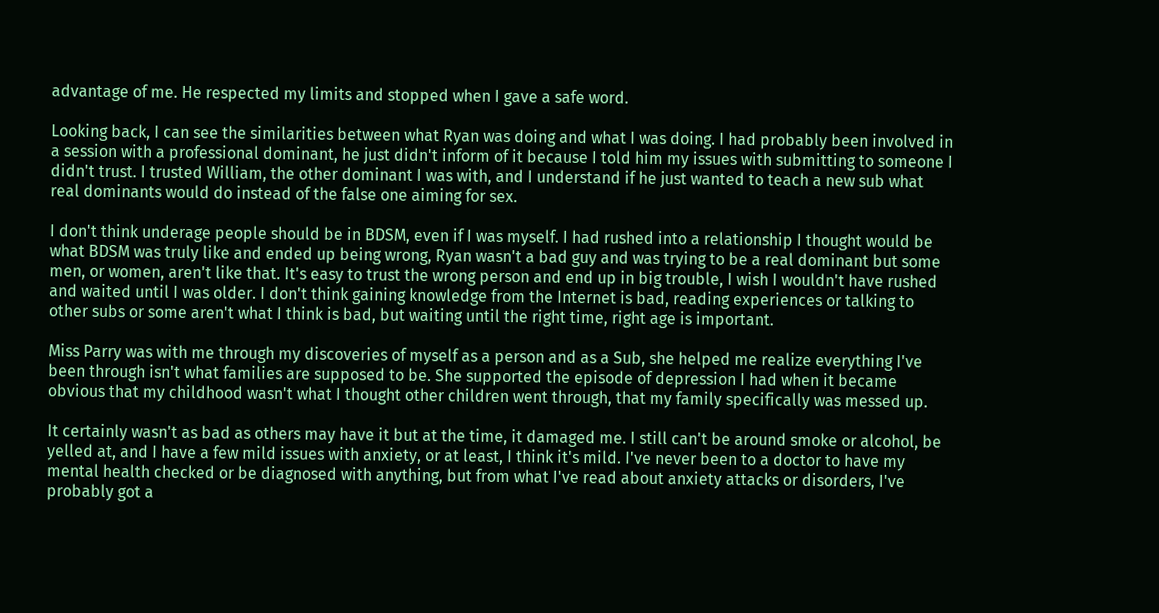advantage of me. He respected my limits and stopped when I gave a safe word.

Looking back, I can see the similarities between what Ryan was doing and what I was doing. I had probably been involved in a session with a professional dominant, he just didn't inform of it because I told him my issues with submitting to someone I didn't trust. I trusted William, the other dominant I was with, and I understand if he just wanted to teach a new sub what real dominants would do instead of the false one aiming for sex.

I don't think underage people should be in BDSM, even if I was myself. I had rushed into a relationship I thought would be what BDSM was truly like and ended up being wrong, Ryan wasn't a bad guy and was trying to be a real dominant but some men, or women, aren't like that. It's easy to trust the wrong person and end up in big trouble, I wish I wouldn't have rushed and waited until I was older. I don't think gaining knowledge from the Internet is bad, reading experiences or talking to other subs or some aren't what I think is bad, but waiting until the right time, right age is important.

Miss Parry was with me through my discoveries of myself as a person and as a Sub, she helped me realize everything I've been through isn't what families are supposed to be. She supported the episode of depression I had when it became obvious that my childhood wasn't what I thought other children went through, that my family specifically was messed up.

It certainly wasn't as bad as others may have it but at the time, it damaged me. I still can't be around smoke or alcohol, be yelled at, and I have a few mild issues with anxiety, or at least, I think it's mild. I've never been to a doctor to have my mental health checked or be diagnosed with anything, but from what I've read about anxiety attacks or disorders, I've probably got a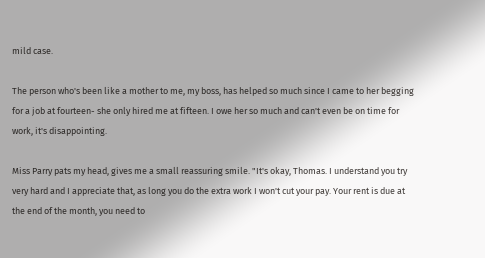mild case.

The person who's been like a mother to me, my boss, has helped so much since I came to her begging for a job at fourteen- she only hired me at fifteen. I owe her so much and can't even be on time for work, it's disappointing.

Miss Parry pats my head, gives me a small reassuring smile. "It's okay, Thomas. I understand you try very hard and I appreciate that, as long you do the extra work I won't cut your pay. Your rent is due at the end of the month, you need to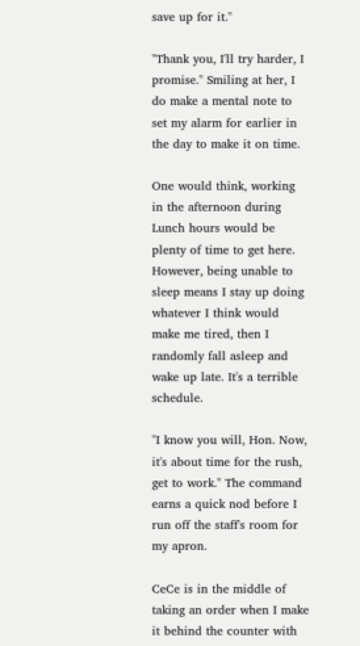save up for it."

"Thank you, I'll try harder, I promise." Smiling at her, I do make a mental note to set my alarm for earlier in the day to make it on time.

One would think, working in the afternoon during Lunch hours would be plenty of time to get here. However, being unable to sleep means I stay up doing whatever I think would make me tired, then I randomly fall asleep and wake up late. It's a terrible schedule.

"I know you will, Hon. Now, it's about time for the rush, get to work." The command earns a quick nod before I run off the staff's room for my apron.

CeCe is in the middle of taking an order when I make it behind the counter with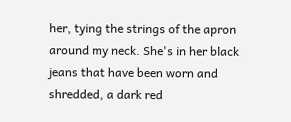her, tying the strings of the apron around my neck. She's in her black jeans that have been worn and shredded, a dark red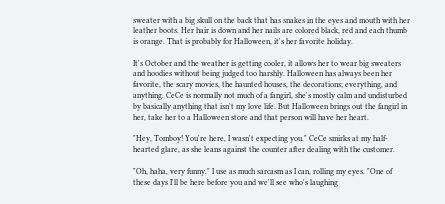sweater with a big skull on the back that has snakes in the eyes and mouth with her leather boots. Her hair is down and her nails are colored black, red and each thumb is orange. That is probably for Halloween, it's her favorite holiday.

It's October and the weather is getting cooler, it allows her to wear big sweaters and hoodies without being judged too harshly. Halloween has always been her favorite, the scary movies, the haunted houses, the decorations; everything, and anything. CeCe is normally not much of a fangirl, she's mostly calm and undisturbed by basically anything that isn't my love life. But Halloween brings out the fangirl in her, take her to a Halloween store and that person will have her heart.

"Hey, Tomboy! You're here, I wasn't expecting you." CeCe smirks at my half-hearted glare, as she leans against the counter after dealing with the customer.

"Oh, haha, very funny." I use as much sarcasm as I can, rolling my eyes. "One of these days I'll be here before you and we'll see who's laughing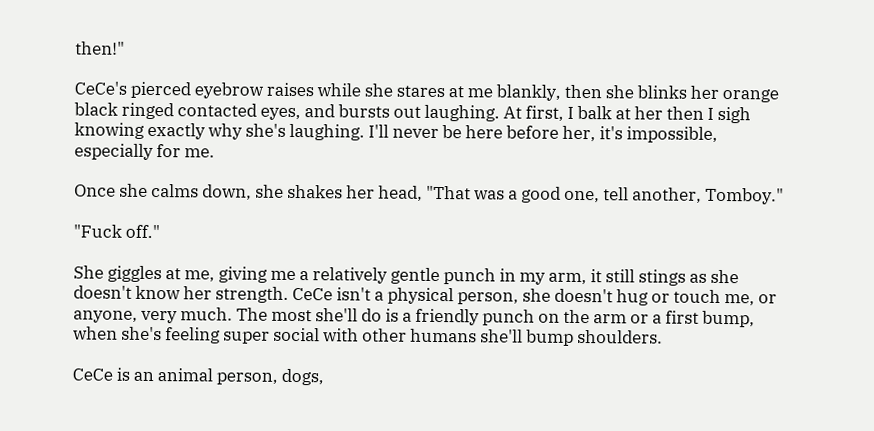then!"

CeCe's pierced eyebrow raises while she stares at me blankly, then she blinks her orange black ringed contacted eyes, and bursts out laughing. At first, I balk at her then I sigh knowing exactly why she's laughing. I'll never be here before her, it's impossible, especially for me.

Once she calms down, she shakes her head, "That was a good one, tell another, Tomboy."

"Fuck off."

She giggles at me, giving me a relatively gentle punch in my arm, it still stings as she doesn't know her strength. CeCe isn't a physical person, she doesn't hug or touch me, or anyone, very much. The most she'll do is a friendly punch on the arm or a first bump, when she's feeling super social with other humans she'll bump shoulders.

CeCe is an animal person, dogs,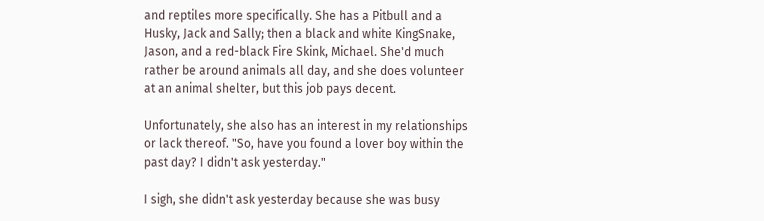and reptiles more specifically. She has a Pitbull and a Husky, Jack and Sally; then a black and white KingSnake, Jason, and a red-black Fire Skink, Michael. She'd much rather be around animals all day, and she does volunteer at an animal shelter, but this job pays decent.

Unfortunately, she also has an interest in my relationships or lack thereof. "So, have you found a lover boy within the past day? I didn't ask yesterday."

I sigh, she didn't ask yesterday because she was busy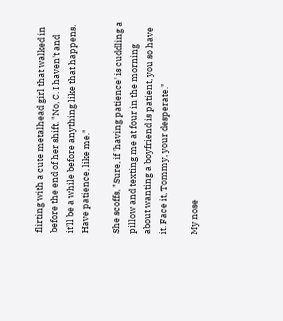flirting with a cute metalhead girl that walked in before the end of her shift. "No, C. I haven't and it'll be a while before anything like that happens. Have patience, like me."

She scoffs, "Sure, if 'having patience' is cuddling a pillow and texting me at four in the morning about wanting a boyfriend is patient, you so have it. Face it, Tommy, your desperate."

My nose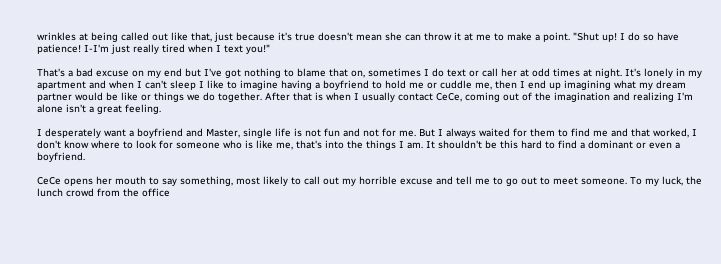wrinkles at being called out like that, just because it's true doesn't mean she can throw it at me to make a point. "Shut up! I do so have patience! I-I'm just really tired when I text you!"

That's a bad excuse on my end but I've got nothing to blame that on, sometimes I do text or call her at odd times at night. It's lonely in my apartment and when I can't sleep I like to imagine having a boyfriend to hold me or cuddle me, then I end up imagining what my dream partner would be like or things we do together. After that is when I usually contact CeCe, coming out of the imagination and realizing I'm alone isn't a great feeling.

I desperately want a boyfriend and Master, single life is not fun and not for me. But I always waited for them to find me and that worked, I don't know where to look for someone who is like me, that's into the things I am. It shouldn't be this hard to find a dominant or even a boyfriend.

CeCe opens her mouth to say something, most likely to call out my horrible excuse and tell me to go out to meet someone. To my luck, the lunch crowd from the office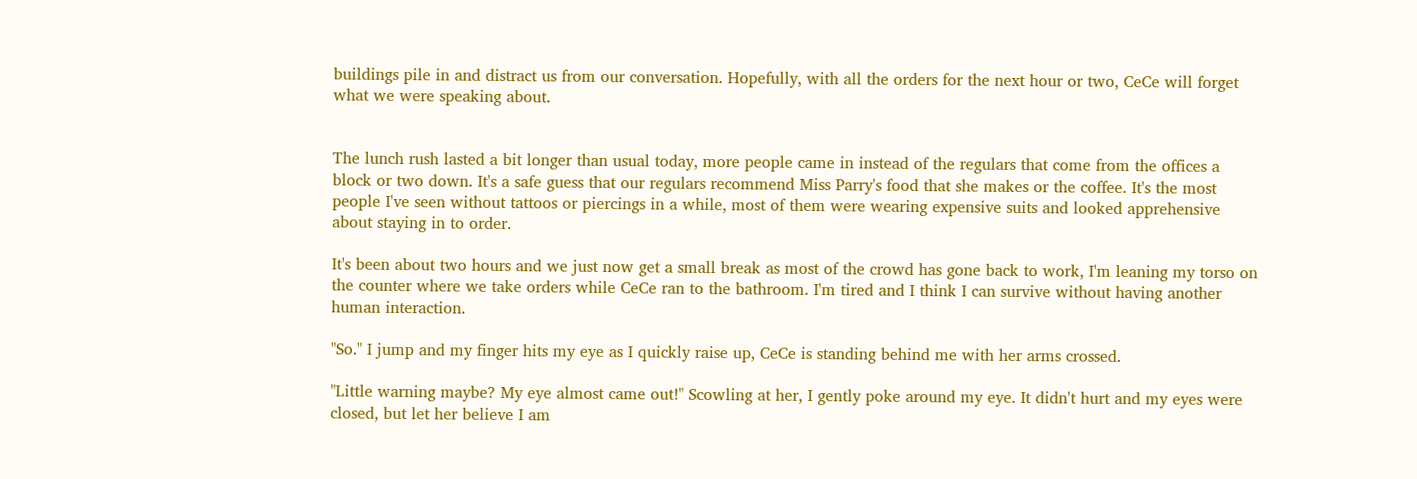buildings pile in and distract us from our conversation. Hopefully, with all the orders for the next hour or two, CeCe will forget what we were speaking about.


The lunch rush lasted a bit longer than usual today, more people came in instead of the regulars that come from the offices a block or two down. It's a safe guess that our regulars recommend Miss Parry's food that she makes or the coffee. It's the most people I've seen without tattoos or piercings in a while, most of them were wearing expensive suits and looked apprehensive about staying in to order.

It's been about two hours and we just now get a small break as most of the crowd has gone back to work, I'm leaning my torso on the counter where we take orders while CeCe ran to the bathroom. I'm tired and I think I can survive without having another human interaction.

"So." I jump and my finger hits my eye as I quickly raise up, CeCe is standing behind me with her arms crossed.

"Little warning maybe? My eye almost came out!" Scowling at her, I gently poke around my eye. It didn't hurt and my eyes were closed, but let her believe I am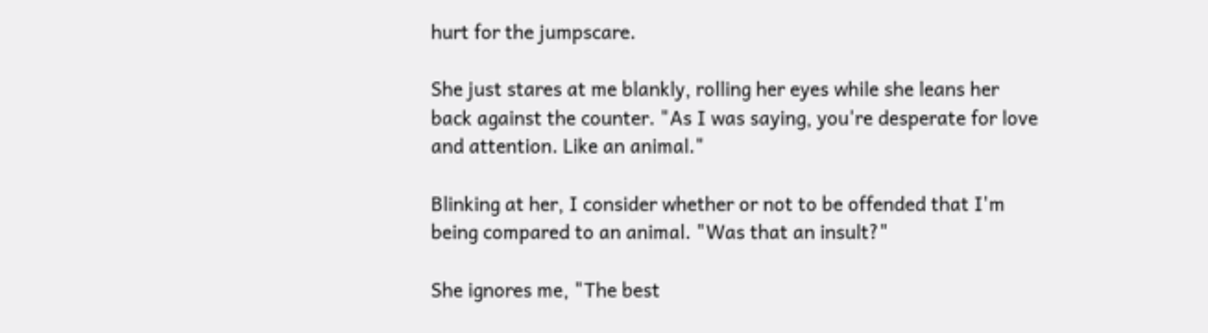hurt for the jumpscare.

She just stares at me blankly, rolling her eyes while she leans her back against the counter. "As I was saying, you're desperate for love and attention. Like an animal."

Blinking at her, I consider whether or not to be offended that I'm being compared to an animal. "Was that an insult?"

She ignores me, "The best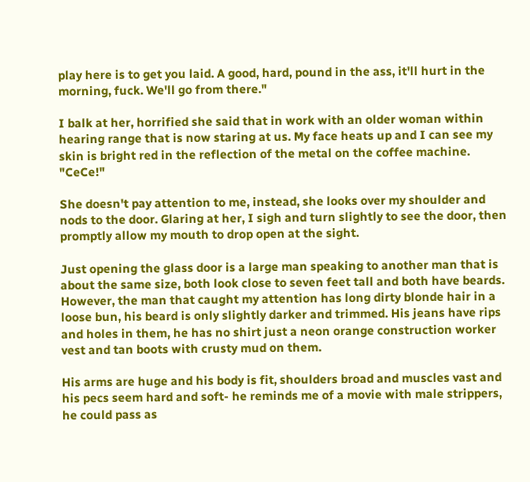play here is to get you laid. A good, hard, pound in the ass, it'll hurt in the morning, fuck. We'll go from there."

I balk at her, horrified she said that in work with an older woman within hearing range that is now staring at us. My face heats up and I can see my skin is bright red in the reflection of the metal on the coffee machine. "CeCe!"

She doesn't pay attention to me, instead, she looks over my shoulder and nods to the door. Glaring at her, I sigh and turn slightly to see the door, then promptly allow my mouth to drop open at the sight.

Just opening the glass door is a large man speaking to another man that is about the same size, both look close to seven feet tall and both have beards. However, the man that caught my attention has long dirty blonde hair in a loose bun, his beard is only slightly darker and trimmed. His jeans have rips and holes in them, he has no shirt just a neon orange construction worker vest and tan boots with crusty mud on them.

His arms are huge and his body is fit, shoulders broad and muscles vast and his pecs seem hard and soft- he reminds me of a movie with male strippers, he could pass as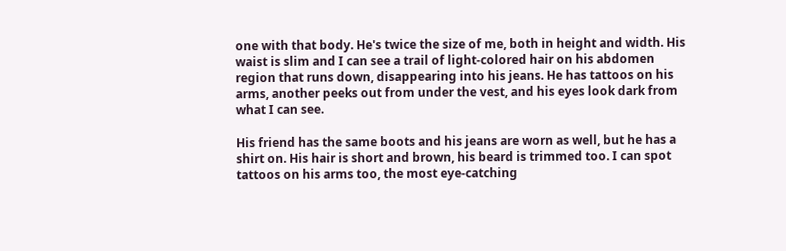one with that body. He's twice the size of me, both in height and width. His waist is slim and I can see a trail of light-colored hair on his abdomen region that runs down, disappearing into his jeans. He has tattoos on his arms, another peeks out from under the vest, and his eyes look dark from what I can see.

His friend has the same boots and his jeans are worn as well, but he has a shirt on. His hair is short and brown, his beard is trimmed too. I can spot tattoos on his arms too, the most eye-catching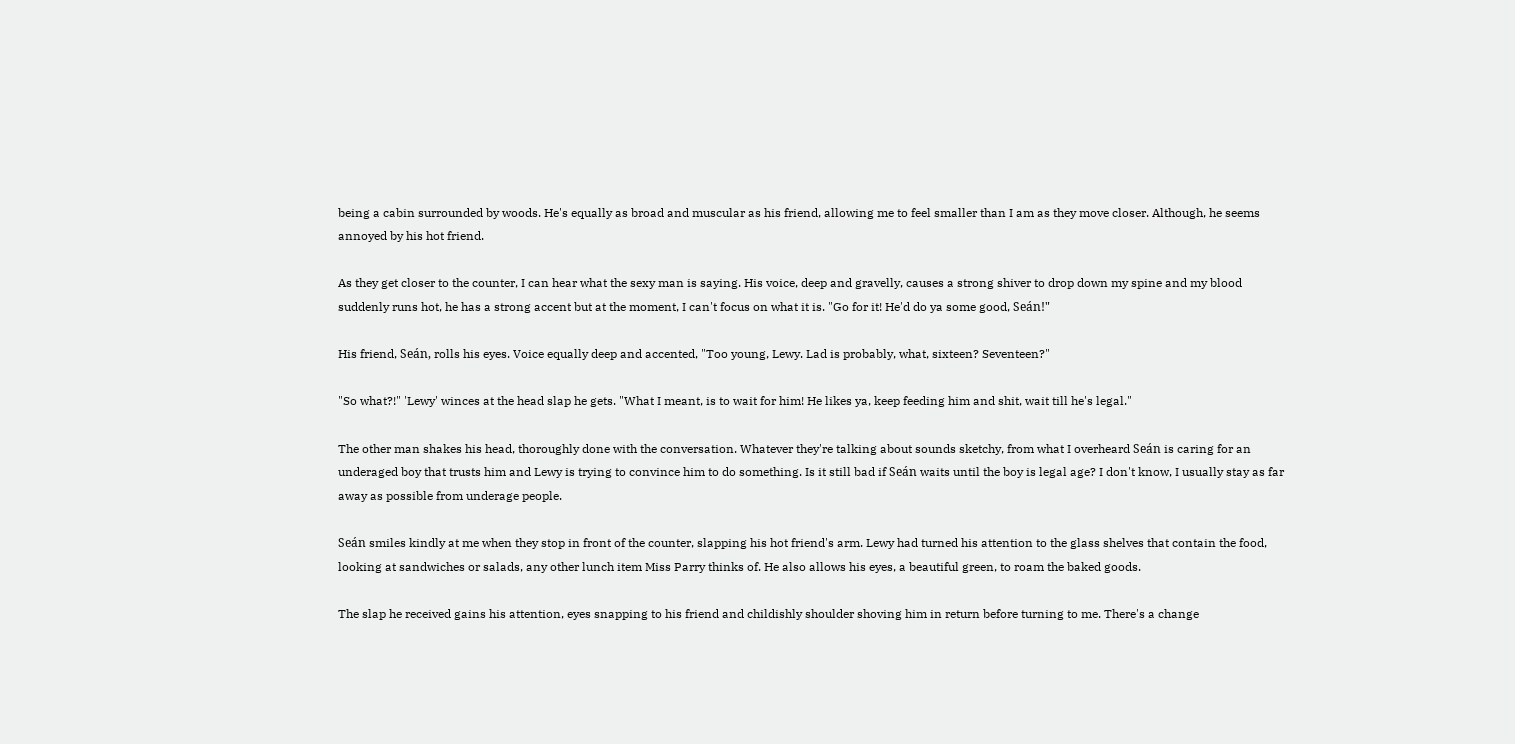being a cabin surrounded by woods. He's equally as broad and muscular as his friend, allowing me to feel smaller than I am as they move closer. Although, he seems annoyed by his hot friend.

As they get closer to the counter, I can hear what the sexy man is saying. His voice, deep and gravelly, causes a strong shiver to drop down my spine and my blood suddenly runs hot, he has a strong accent but at the moment, I can't focus on what it is. "Go for it! He'd do ya some good, Seán!"

His friend, Seán, rolls his eyes. Voice equally deep and accented, "Too young, Lewy. Lad is probably, what, sixteen? Seventeen?"

"So what?!" 'Lewy' winces at the head slap he gets. "What I meant, is to wait for him! He likes ya, keep feeding him and shit, wait till he's legal."

The other man shakes his head, thoroughly done with the conversation. Whatever they're talking about sounds sketchy, from what I overheard Seán is caring for an underaged boy that trusts him and Lewy is trying to convince him to do something. Is it still bad if Seán waits until the boy is legal age? I don't know, I usually stay as far away as possible from underage people.

Seán smiles kindly at me when they stop in front of the counter, slapping his hot friend's arm. Lewy had turned his attention to the glass shelves that contain the food, looking at sandwiches or salads, any other lunch item Miss Parry thinks of. He also allows his eyes, a beautiful green, to roam the baked goods.

The slap he received gains his attention, eyes snapping to his friend and childishly shoulder shoving him in return before turning to me. There's a change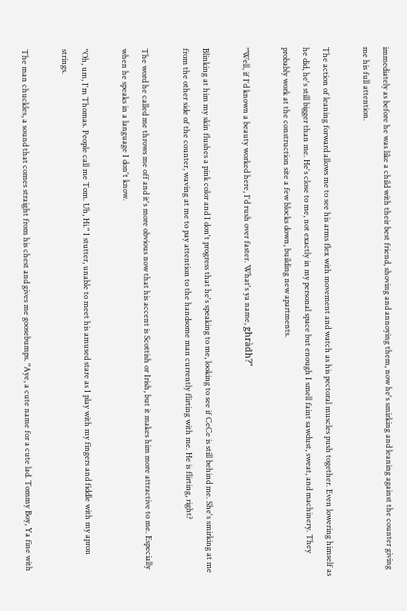immediately as before he was like a child with their best friend, shoving and annoying them, now he's smirking and leaning against the counter giving me his full attention.

The action of leaning forward allows me to see his arms flex with movement and watch as his pectoral muscles push together. Even lowering himself as he did, he's still bigger than me. He's close to me, not exactly in my personal space but enough I smell faint sawdust, sweat, and machinery. They probably work at the construction site a few blocks down, building new apartments.

"Well, if I'd known a beauty worked here, I'd rush over faster. What's ya name, ghràdh?"

Blinking at him my skin flushes a pink color and I don't progress that he's speaking to me, looking to see if CeCe is still behind me. She's smirking at me from the other side of the counter, waving at me to pay attention to the handsome man currently flirting with me. He is flirting, right?

The word he called me throws me off and it's more obvious now that his accent is Scottish or Irish, but it makes him more attractive to me. Especially when he speaks in a language I don't know.

"Oh, um, I'm Thomas. People call me Tom. Uh, Hi." I stutter, unable to meet his amused stare as I play with my fingers and fiddle with my apron strings.

The man chuckles, a sound that comes straight from his chest and gives me goosebumps. "Aye, a cute name for a cute lad. Tommy Boy, Ya fine with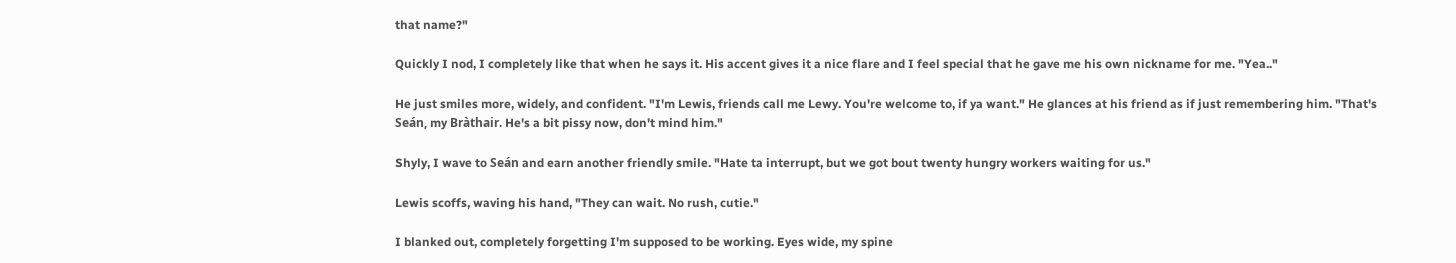that name?"

Quickly I nod, I completely like that when he says it. His accent gives it a nice flare and I feel special that he gave me his own nickname for me. "Yea.."

He just smiles more, widely, and confident. "I'm Lewis, friends call me Lewy. You're welcome to, if ya want." He glances at his friend as if just remembering him. "That's Seán, my Bràthair. He's a bit pissy now, don't mind him."

Shyly, I wave to Seán and earn another friendly smile. "Hate ta interrupt, but we got bout twenty hungry workers waiting for us."

Lewis scoffs, waving his hand, "They can wait. No rush, cutie."

I blanked out, completely forgetting I'm supposed to be working. Eyes wide, my spine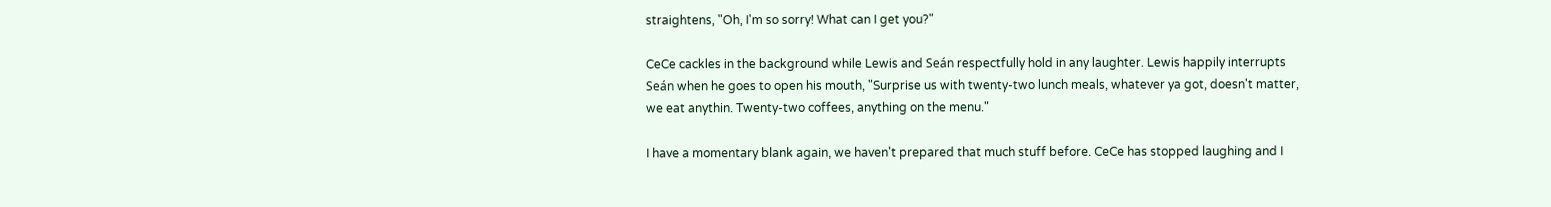straightens, "Oh, I'm so sorry! What can I get you?"

CeCe cackles in the background while Lewis and Seán respectfully hold in any laughter. Lewis happily interrupts Seán when he goes to open his mouth, "Surprise us with twenty-two lunch meals, whatever ya got, doesn't matter, we eat anythin. Twenty-two coffees, anything on the menu."

I have a momentary blank again, we haven't prepared that much stuff before. CeCe has stopped laughing and I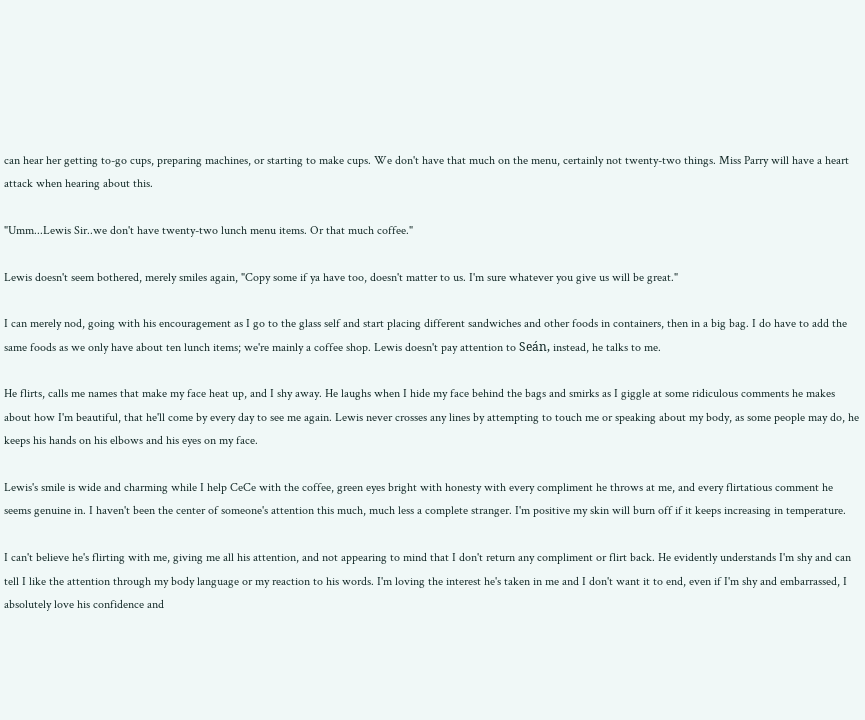can hear her getting to-go cups, preparing machines, or starting to make cups. We don't have that much on the menu, certainly not twenty-two things. Miss Parry will have a heart attack when hearing about this.

"Umm...Lewis Sir..we don't have twenty-two lunch menu items. Or that much coffee."

Lewis doesn't seem bothered, merely smiles again, "Copy some if ya have too, doesn't matter to us. I'm sure whatever you give us will be great."

I can merely nod, going with his encouragement as I go to the glass self and start placing different sandwiches and other foods in containers, then in a big bag. I do have to add the same foods as we only have about ten lunch items; we're mainly a coffee shop. Lewis doesn't pay attention to Seán, instead, he talks to me.

He flirts, calls me names that make my face heat up, and I shy away. He laughs when I hide my face behind the bags and smirks as I giggle at some ridiculous comments he makes about how I'm beautiful, that he'll come by every day to see me again. Lewis never crosses any lines by attempting to touch me or speaking about my body, as some people may do, he keeps his hands on his elbows and his eyes on my face.

Lewis's smile is wide and charming while I help CeCe with the coffee, green eyes bright with honesty with every compliment he throws at me, and every flirtatious comment he seems genuine in. I haven't been the center of someone's attention this much, much less a complete stranger. I'm positive my skin will burn off if it keeps increasing in temperature.

I can't believe he's flirting with me, giving me all his attention, and not appearing to mind that I don't return any compliment or flirt back. He evidently understands I'm shy and can tell I like the attention through my body language or my reaction to his words. I'm loving the interest he's taken in me and I don't want it to end, even if I'm shy and embarrassed, I absolutely love his confidence and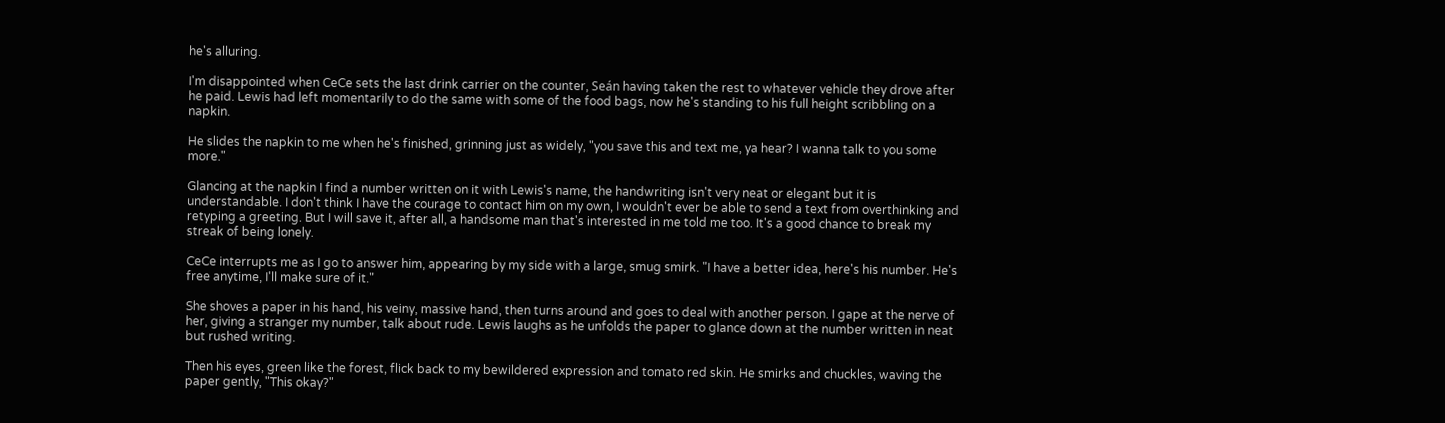he's alluring.

I'm disappointed when CeCe sets the last drink carrier on the counter, Seán having taken the rest to whatever vehicle they drove after he paid. Lewis had left momentarily to do the same with some of the food bags, now he's standing to his full height scribbling on a napkin.

He slides the napkin to me when he's finished, grinning just as widely, "you save this and text me, ya hear? I wanna talk to you some more."

Glancing at the napkin I find a number written on it with Lewis's name, the handwriting isn't very neat or elegant but it is understandable. I don't think I have the courage to contact him on my own, I wouldn't ever be able to send a text from overthinking and retyping a greeting. But I will save it, after all, a handsome man that's interested in me told me too. It's a good chance to break my streak of being lonely.

CeCe interrupts me as I go to answer him, appearing by my side with a large, smug smirk. "I have a better idea, here's his number. He's free anytime, I'll make sure of it."

She shoves a paper in his hand, his veiny, massive hand, then turns around and goes to deal with another person. I gape at the nerve of her, giving a stranger my number, talk about rude. Lewis laughs as he unfolds the paper to glance down at the number written in neat but rushed writing.

Then his eyes, green like the forest, flick back to my bewildered expression and tomato red skin. He smirks and chuckles, waving the paper gently, "This okay?"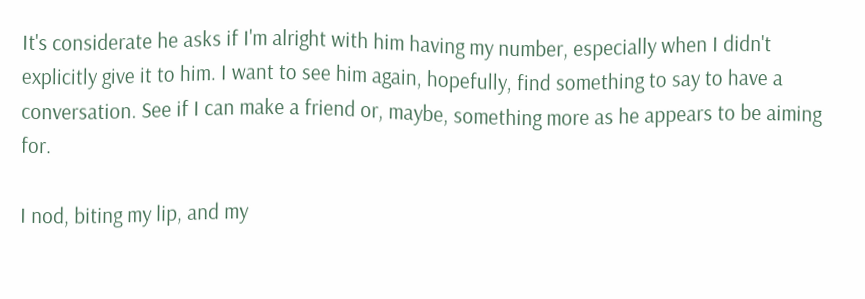It's considerate he asks if I'm alright with him having my number, especially when I didn't explicitly give it to him. I want to see him again, hopefully, find something to say to have a conversation. See if I can make a friend or, maybe, something more as he appears to be aiming for.

I nod, biting my lip, and my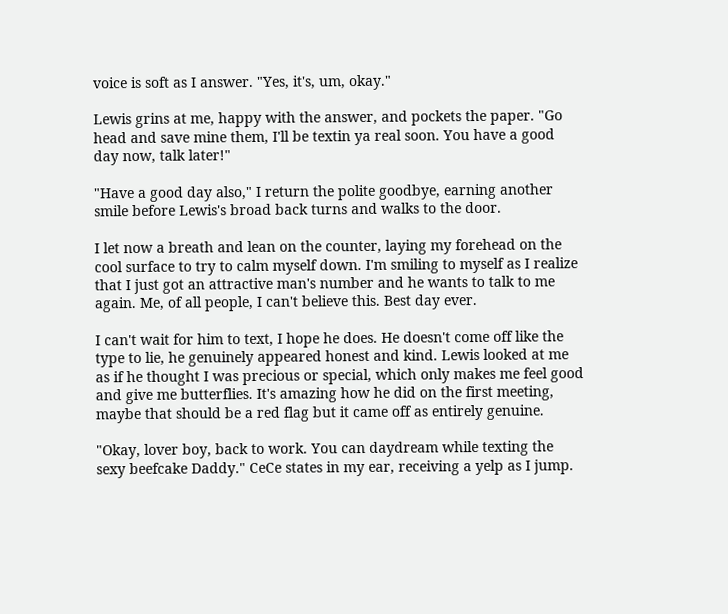voice is soft as I answer. "Yes, it's, um, okay."

Lewis grins at me, happy with the answer, and pockets the paper. "Go head and save mine them, I'll be textin ya real soon. You have a good day now, talk later!"

"Have a good day also," I return the polite goodbye, earning another smile before Lewis's broad back turns and walks to the door.

I let now a breath and lean on the counter, laying my forehead on the cool surface to try to calm myself down. I'm smiling to myself as I realize that I just got an attractive man's number and he wants to talk to me again. Me, of all people, I can't believe this. Best day ever.

I can't wait for him to text, I hope he does. He doesn't come off like the type to lie, he genuinely appeared honest and kind. Lewis looked at me as if he thought I was precious or special, which only makes me feel good and give me butterflies. It's amazing how he did on the first meeting, maybe that should be a red flag but it came off as entirely genuine.

"Okay, lover boy, back to work. You can daydream while texting the sexy beefcake Daddy." CeCe states in my ear, receiving a yelp as I jump.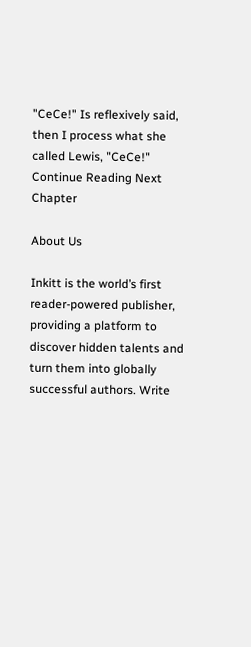"CeCe!" Is reflexively said, then I process what she called Lewis, "CeCe!"
Continue Reading Next Chapter

About Us

Inkitt is the world’s first reader-powered publisher, providing a platform to discover hidden talents and turn them into globally successful authors. Write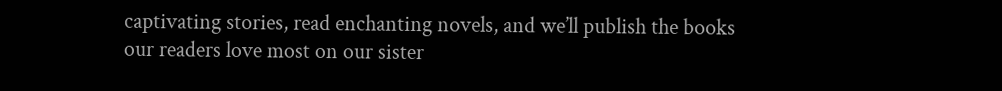captivating stories, read enchanting novels, and we’ll publish the books our readers love most on our sister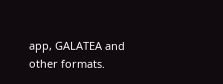app, GALATEA and other formats.